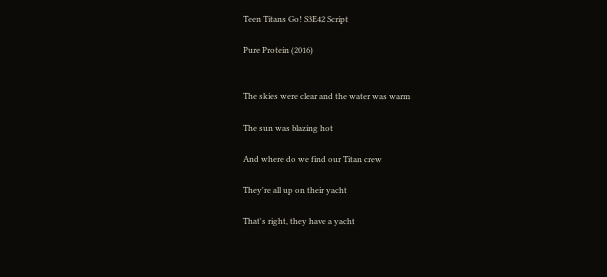Teen Titans Go! S3E42 Script

Pure Protein (2016)


The skies were clear and the water was warm

The sun was blazing hot

And where do we find our Titan crew

They're all up on their yacht

That's right, they have a yacht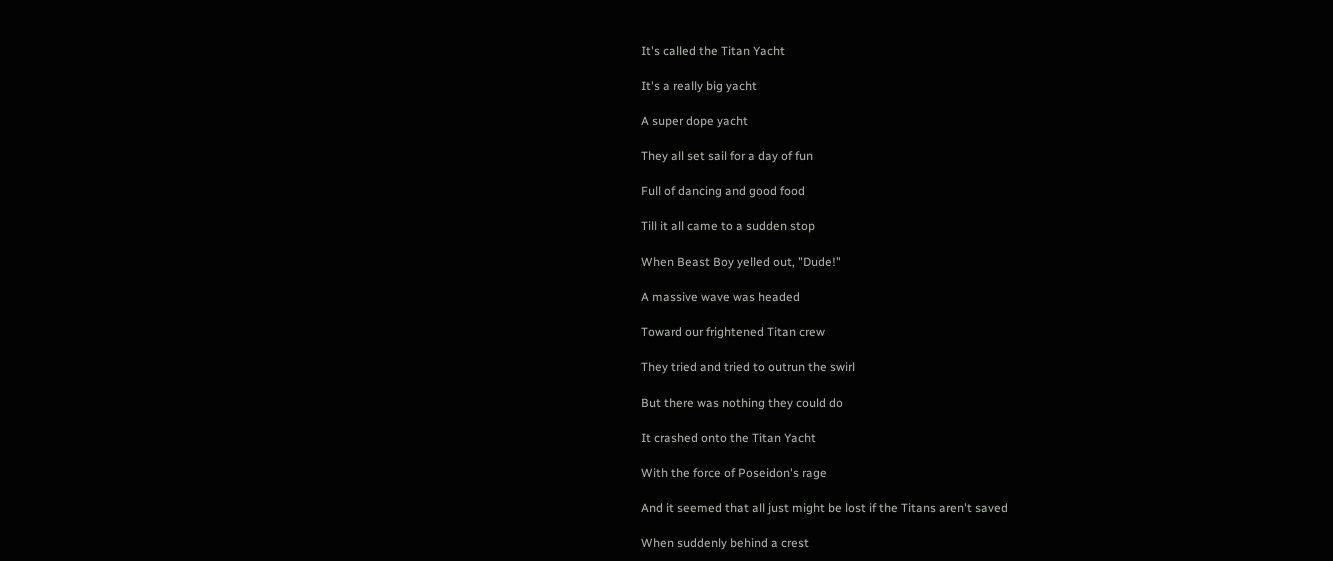It's called the Titan Yacht

It's a really big yacht

A super dope yacht

They all set sail for a day of fun

Full of dancing and good food

Till it all came to a sudden stop

When Beast Boy yelled out, "Dude!"

A massive wave was headed

Toward our frightened Titan crew

They tried and tried to outrun the swirl

But there was nothing they could do

It crashed onto the Titan Yacht

With the force of Poseidon's rage

And it seemed that all just might be lost if the Titans aren't saved

When suddenly behind a crest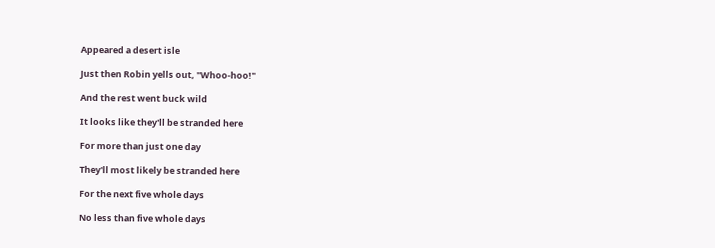Appeared a desert isle

Just then Robin yells out, "Whoo-hoo!"

And the rest went buck wild

It looks like they'll be stranded here

For more than just one day

They'll most likely be stranded here

For the next five whole days

No less than five whole days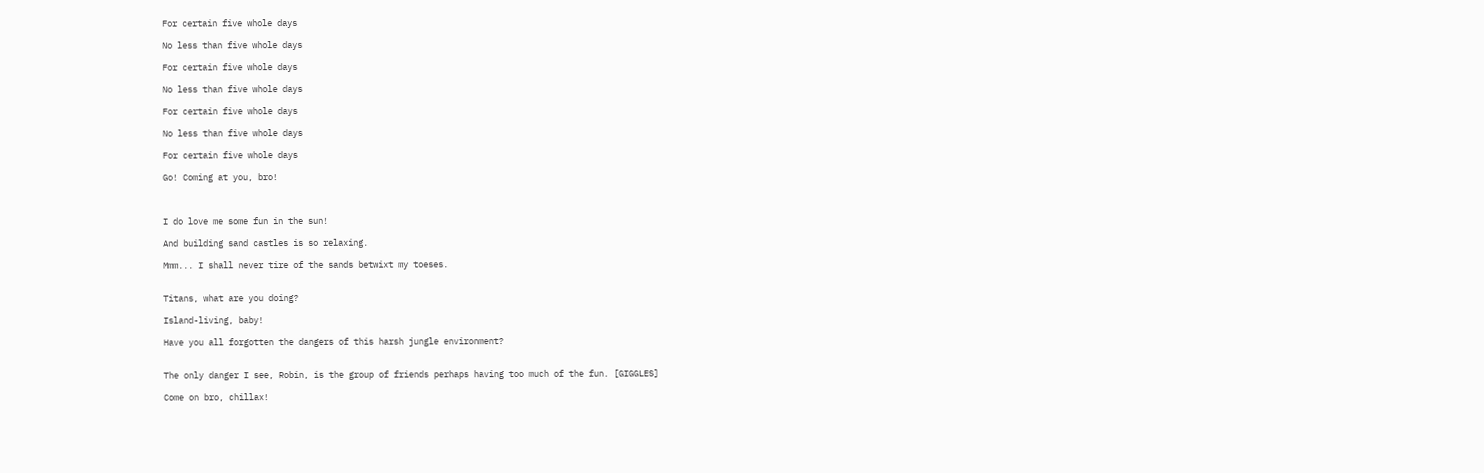For certain five whole days

No less than five whole days

For certain five whole days

No less than five whole days

For certain five whole days

No less than five whole days

For certain five whole days

Go! Coming at you, bro!



I do love me some fun in the sun!

And building sand castles is so relaxing.

Mmm... I shall never tire of the sands betwixt my toeses.


Titans, what are you doing?

Island-living, baby!

Have you all forgotten the dangers of this harsh jungle environment?


The only danger I see, Robin, is the group of friends perhaps having too much of the fun. [GIGGLES]

Come on bro, chillax!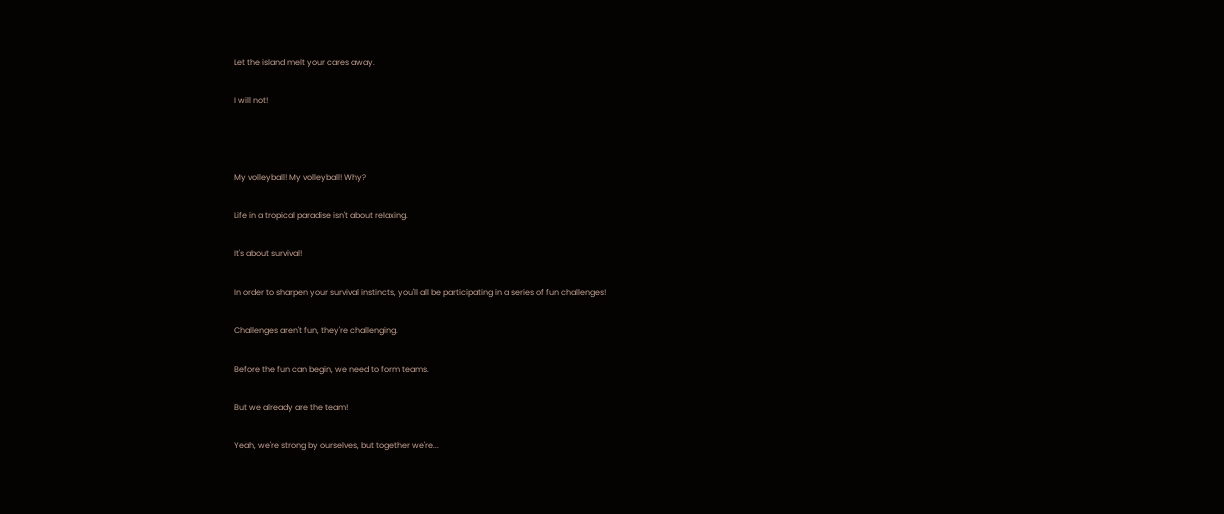Let the island melt your cares away.

I will not!



My volleyball! My volleyball! Why?

Life in a tropical paradise isn't about relaxing.

It's about survival!

In order to sharpen your survival instincts, you'll all be participating in a series of fun challenges!

Challenges aren't fun, they're challenging.

Before the fun can begin, we need to form teams.

But we already are the team!

Yeah, we're strong by ourselves, but together we're...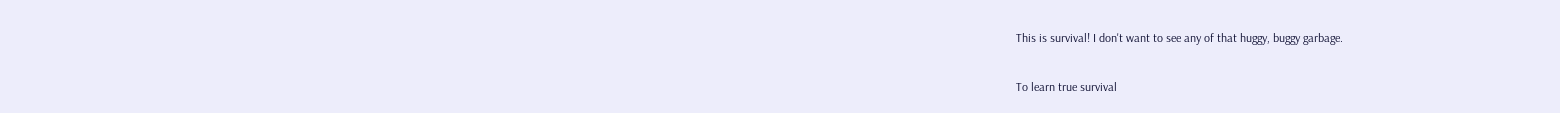This is survival! I don't want to see any of that huggy, buggy garbage.

To learn true survival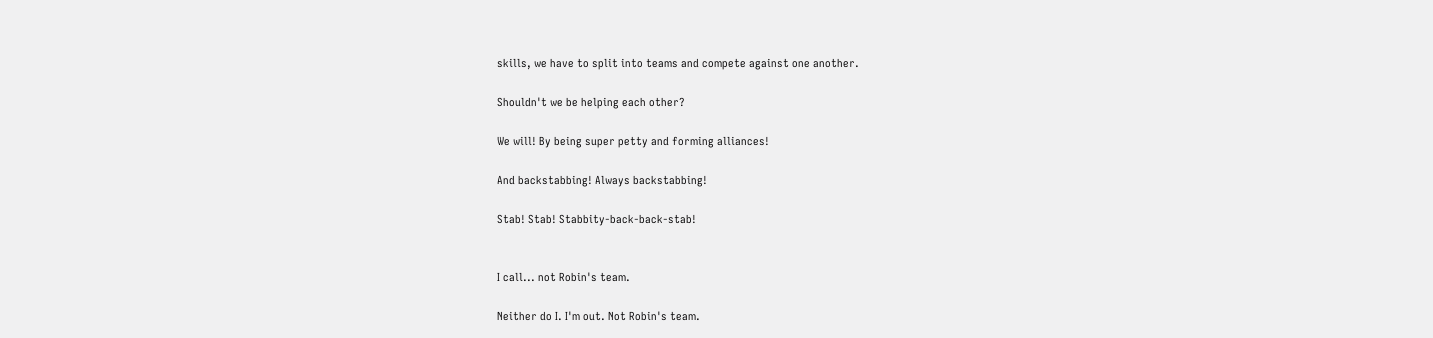skills, we have to split into teams and compete against one another.

Shouldn't we be helping each other?

We will! By being super petty and forming alliances!

And backstabbing! Always backstabbing!

Stab! Stab! Stabbity-back-back-stab!


I call... not Robin's team.

Neither do I. I'm out. Not Robin's team.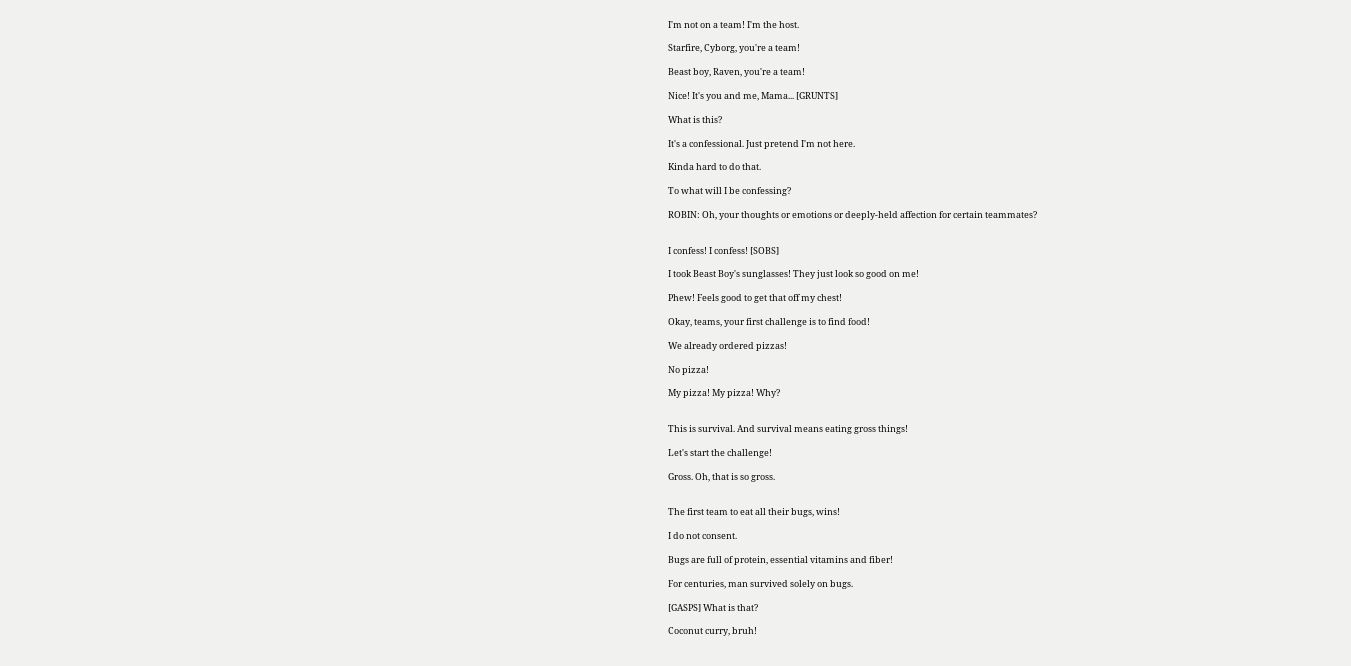I'm not on a team! I'm the host.

Starfire, Cyborg, you're a team!

Beast boy, Raven, you're a team!

Nice! It's you and me, Mama... [GRUNTS]

What is this?

It's a confessional. Just pretend I'm not here.

Kinda hard to do that.

To what will I be confessing?

ROBIN: Oh, your thoughts or emotions or deeply-held affection for certain teammates?


I confess! I confess! [SOBS]

I took Beast Boy's sunglasses! They just look so good on me!

Phew! Feels good to get that off my chest!

Okay, teams, your first challenge is to find food!

We already ordered pizzas!

No pizza!

My pizza! My pizza! Why?


This is survival. And survival means eating gross things!

Let's start the challenge!

Gross. Oh, that is so gross.


The first team to eat all their bugs, wins!

I do not consent.

Bugs are full of protein, essential vitamins and fiber!

For centuries, man survived solely on bugs.

[GASPS] What is that?

Coconut curry, bruh!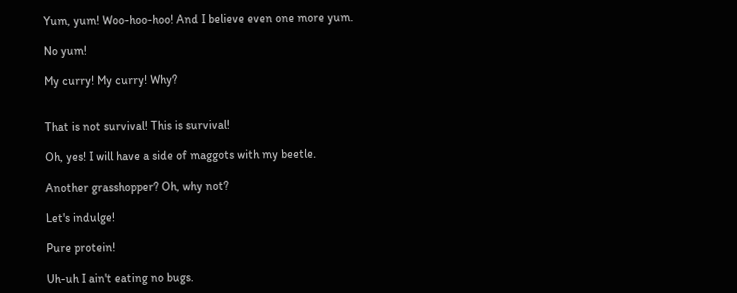Yum, yum! Woo-hoo-hoo! And I believe even one more yum.

No yum!

My curry! My curry! Why?


That is not survival! This is survival!

Oh, yes! I will have a side of maggots with my beetle.

Another grasshopper? Oh, why not?

Let's indulge!

Pure protein!

Uh-uh I ain't eating no bugs.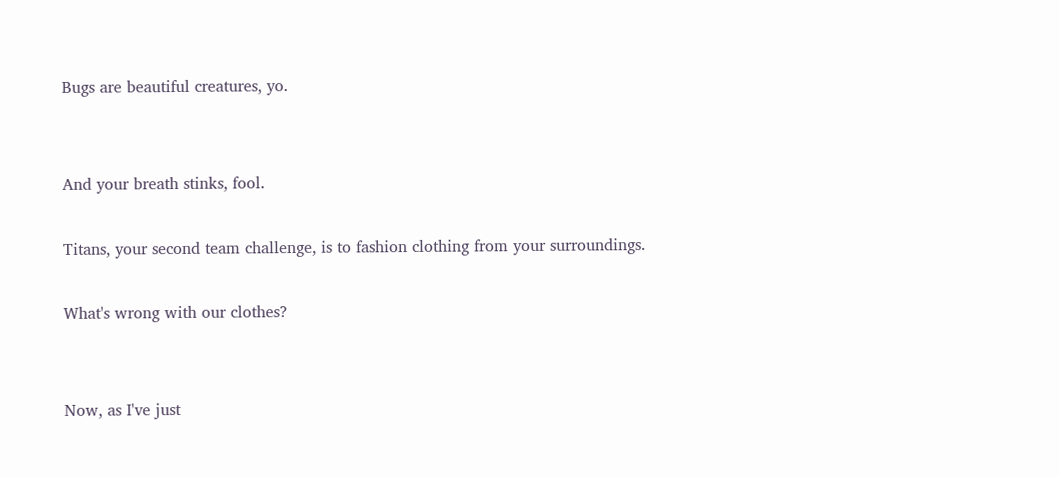Bugs are beautiful creatures, yo.


And your breath stinks, fool.

Titans, your second team challenge, is to fashion clothing from your surroundings.

What's wrong with our clothes?


Now, as I've just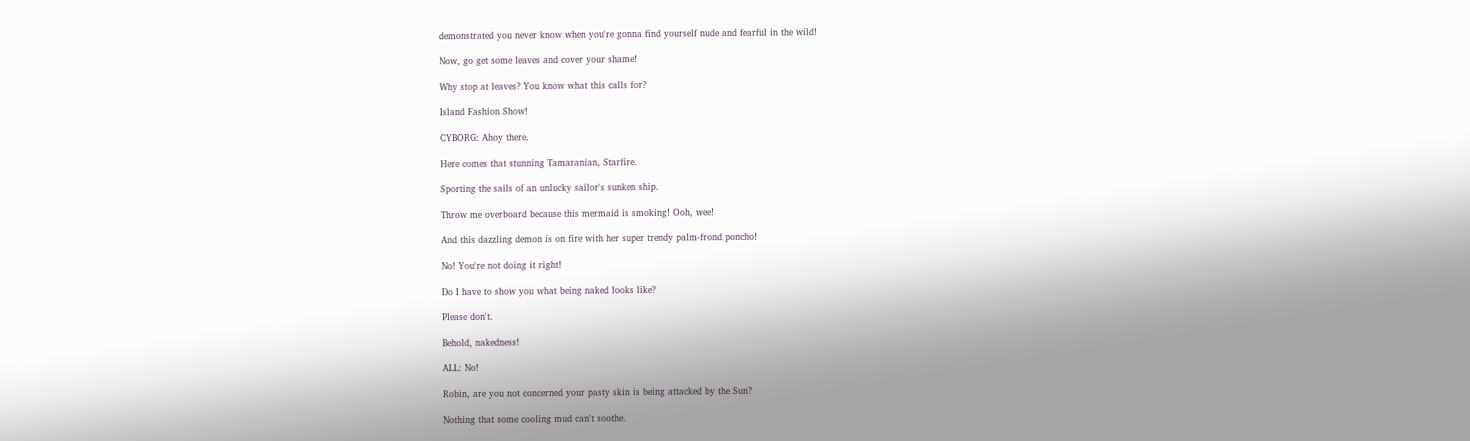demonstrated you never know when you're gonna find yourself nude and fearful in the wild!

Now, go get some leaves and cover your shame!

Why stop at leaves? You know what this calls for?

Island Fashion Show!

CYBORG: Ahoy there.

Here comes that stunning Tamaranian, Starfire.

Sporting the sails of an unlucky sailor's sunken ship.

Throw me overboard because this mermaid is smoking! Ooh, wee!

And this dazzling demon is on fire with her super trendy palm-frond poncho!

No! You're not doing it right!

Do I have to show you what being naked looks like?

Please don't.

Behold, nakedness!

ALL: No!

Robin, are you not concerned your pasty skin is being attacked by the Sun?

Nothing that some cooling mud can't soothe.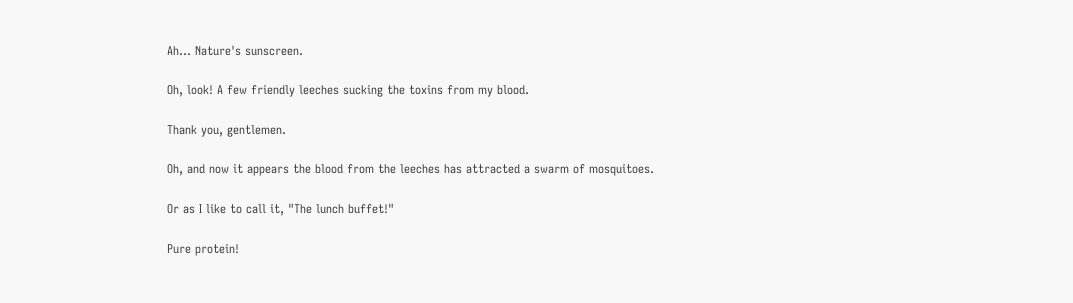Ah... Nature's sunscreen.

Oh, look! A few friendly leeches sucking the toxins from my blood.

Thank you, gentlemen.

Oh, and now it appears the blood from the leeches has attracted a swarm of mosquitoes.

Or as I like to call it, "The lunch buffet!"

Pure protein!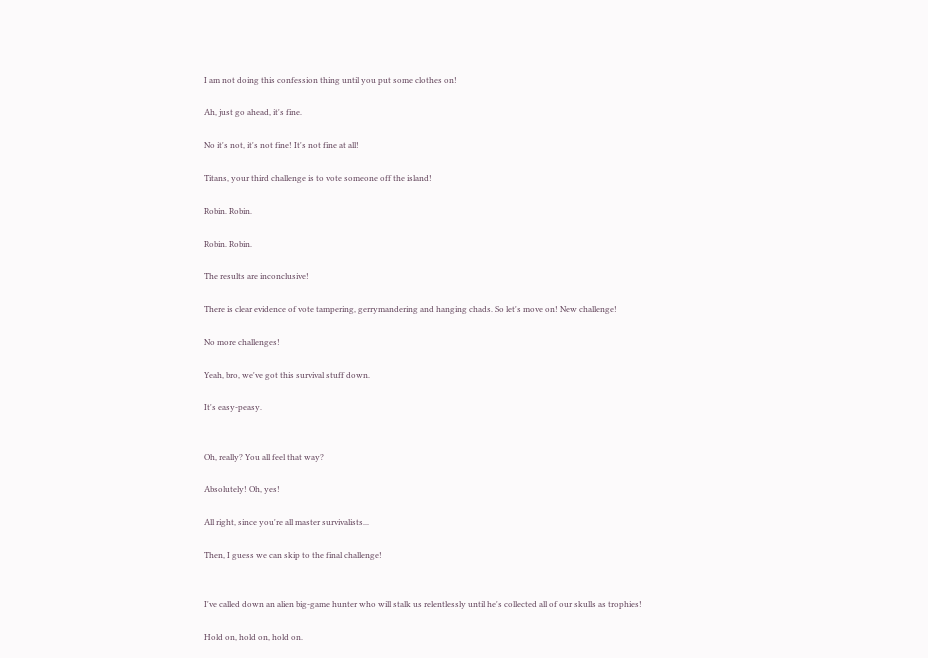I am not doing this confession thing until you put some clothes on!

Ah, just go ahead, it's fine.

No it's not, it's not fine! It's not fine at all!

Titans, your third challenge is to vote someone off the island!

Robin. Robin.

Robin. Robin.

The results are inconclusive!

There is clear evidence of vote tampering, gerrymandering and hanging chads. So let's move on! New challenge!

No more challenges!

Yeah, bro, we've got this survival stuff down.

It's easy-peasy.


Oh, really? You all feel that way?

Absolutely! Oh, yes!

All right, since you're all master survivalists...

Then, I guess we can skip to the final challenge!


I've called down an alien big-game hunter who will stalk us relentlessly until he's collected all of our skulls as trophies!

Hold on, hold on, hold on.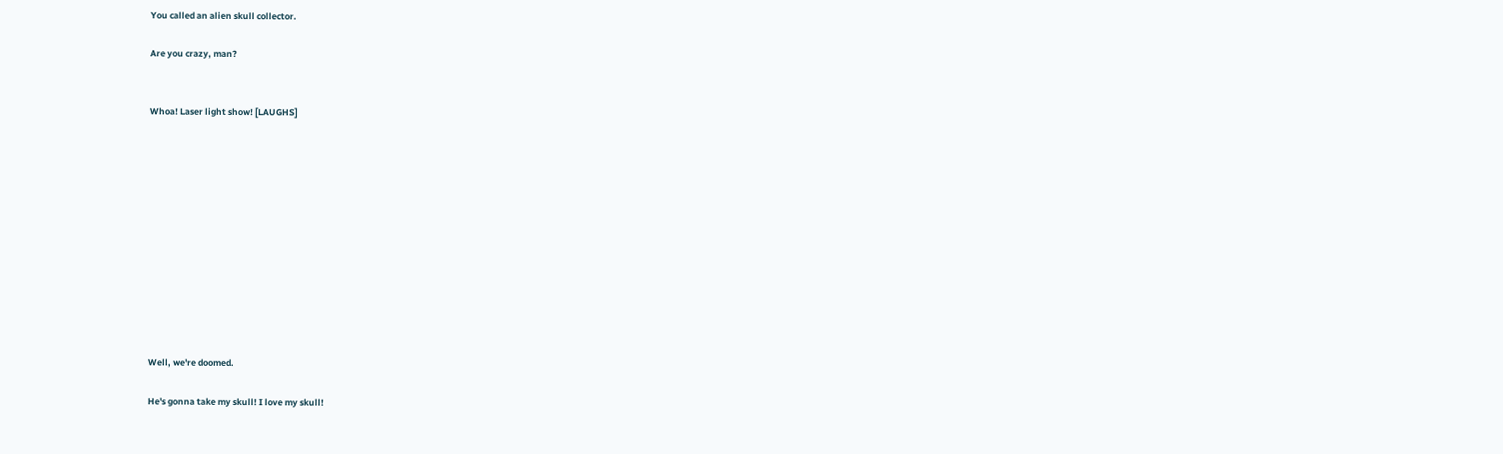You called an alien skull collector.

Are you crazy, man?


Whoa! Laser light show! [LAUGHS]












Well, we're doomed.

He's gonna take my skull! I love my skull!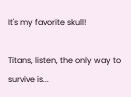It's my favorite skull!

Titans, listen, the only way to survive is...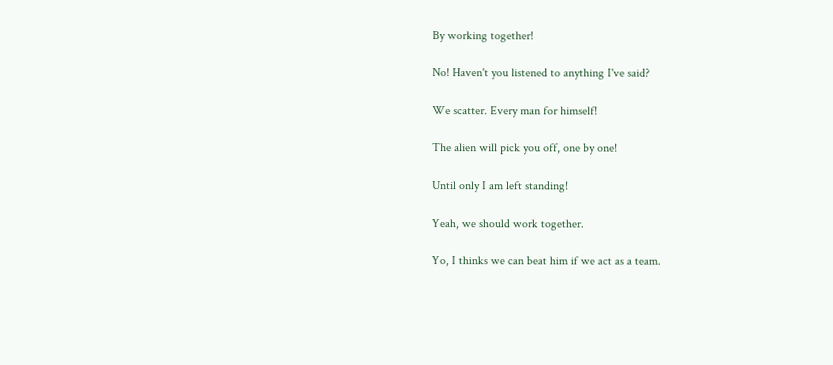By working together!

No! Haven't you listened to anything I've said?

We scatter. Every man for himself!

The alien will pick you off, one by one!

Until only I am left standing!

Yeah, we should work together.

Yo, I thinks we can beat him if we act as a team.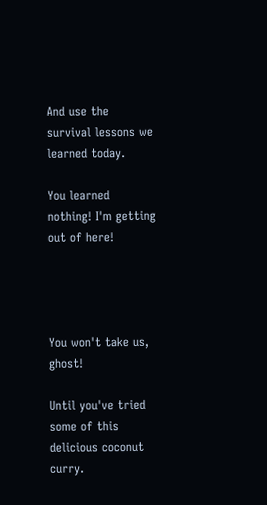And use the survival lessons we learned today.

You learned nothing! I'm getting out of here!




You won't take us, ghost!

Until you've tried some of this delicious coconut curry.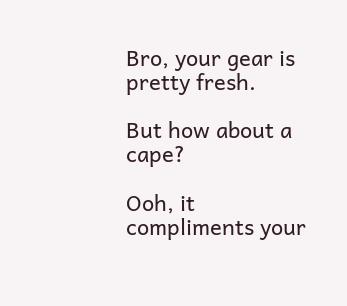Bro, your gear is pretty fresh.

But how about a cape?

Ooh, it compliments your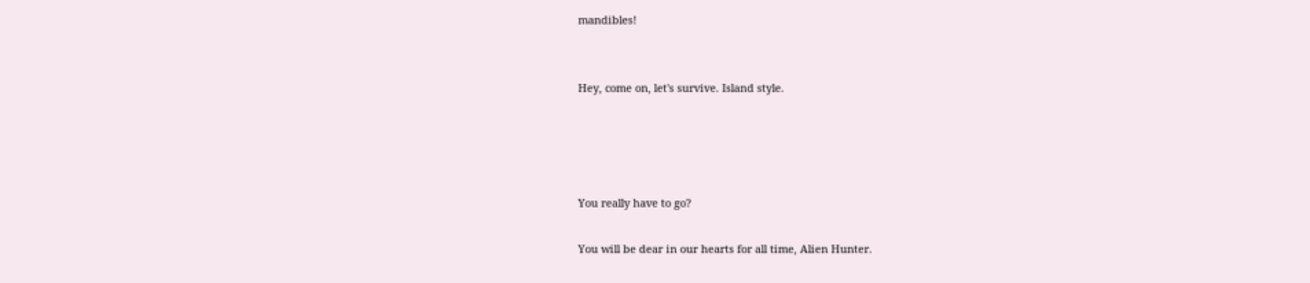mandibles!


Hey, come on, let's survive. Island style.




You really have to go?

You will be dear in our hearts for all time, Alien Hunter.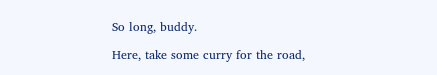So long, buddy.

Here, take some curry for the road,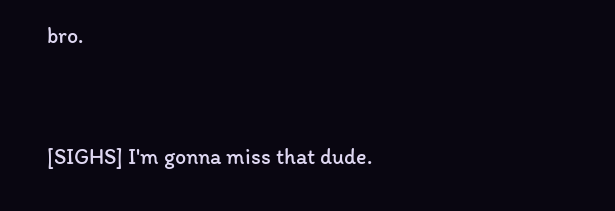bro.




[SIGHS] I'm gonna miss that dude.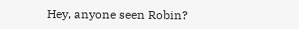Hey, anyone seen Robin?